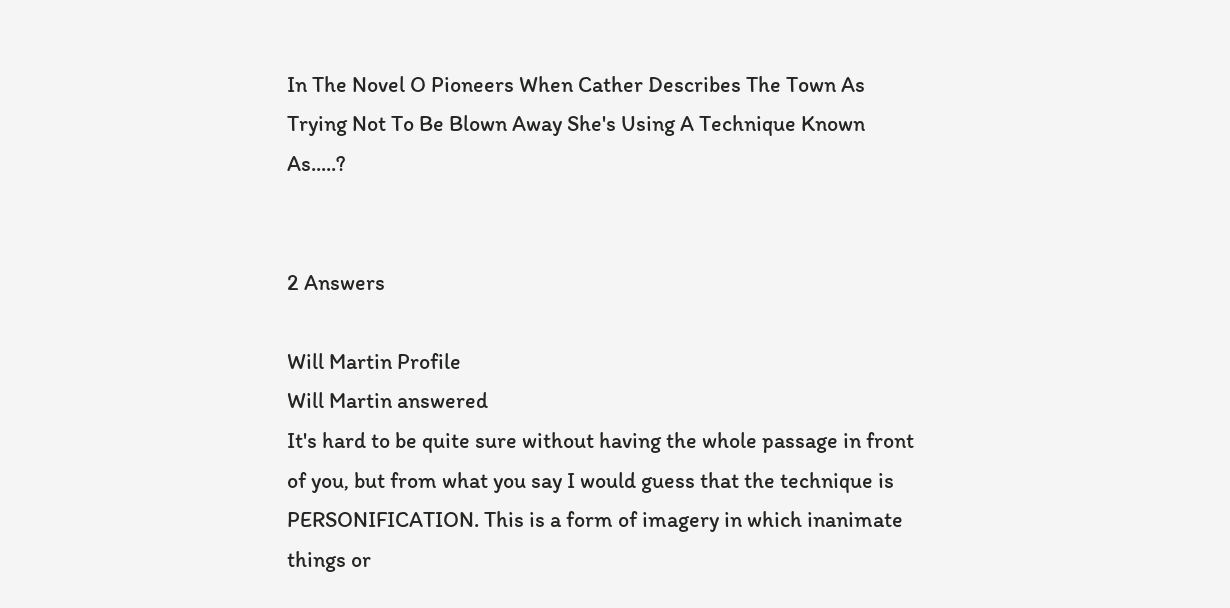In The Novel O Pioneers When Cather Describes The Town As Trying Not To Be Blown Away She's Using A Technique Known As.....?


2 Answers

Will Martin Profile
Will Martin answered
It's hard to be quite sure without having the whole passage in front of you, but from what you say I would guess that the technique is PERSONIFICATION. This is a form of imagery in which inanimate things or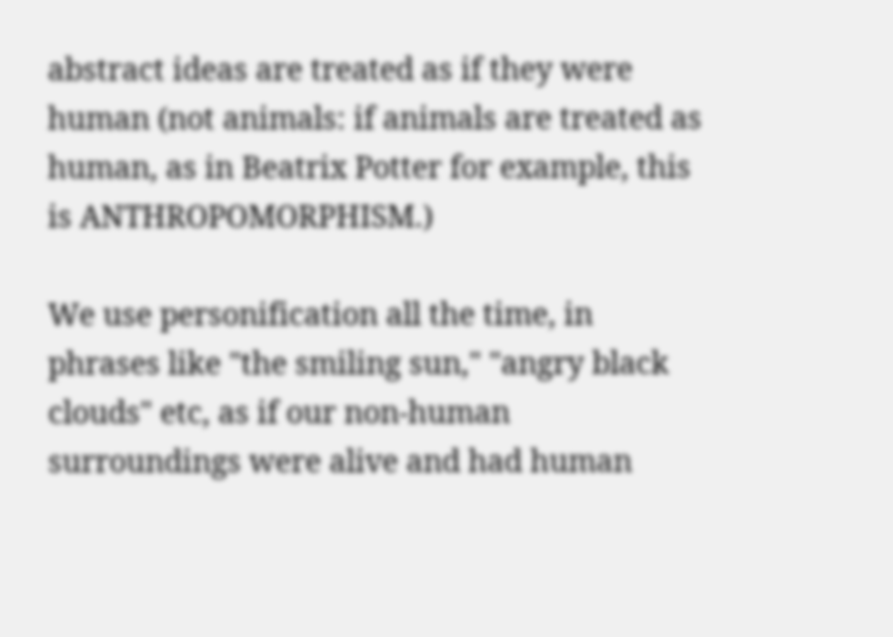abstract ideas are treated as if they were human (not animals: if animals are treated as human, as in Beatrix Potter for example, this is ANTHROPOMORPHISM.)

We use personification all the time, in phrases like "the smiling sun," "angry black clouds" etc, as if our non-human surroundings were alive and had human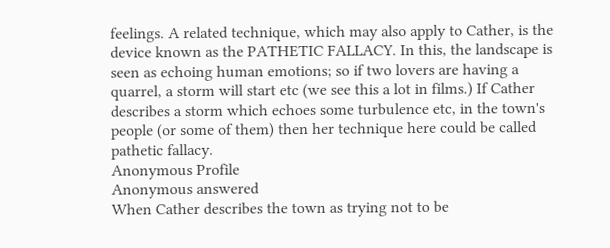feelings. A related technique, which may also apply to Cather, is the device known as the PATHETIC FALLACY. In this, the landscape is seen as echoing human emotions; so if two lovers are having a quarrel, a storm will start etc (we see this a lot in films.) If Cather describes a storm which echoes some turbulence etc, in the town's people (or some of them) then her technique here could be called pathetic fallacy.
Anonymous Profile
Anonymous answered
When Cather describes the town as trying not to be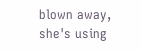blown away, she's using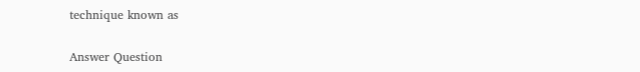technique known as

Answer Question